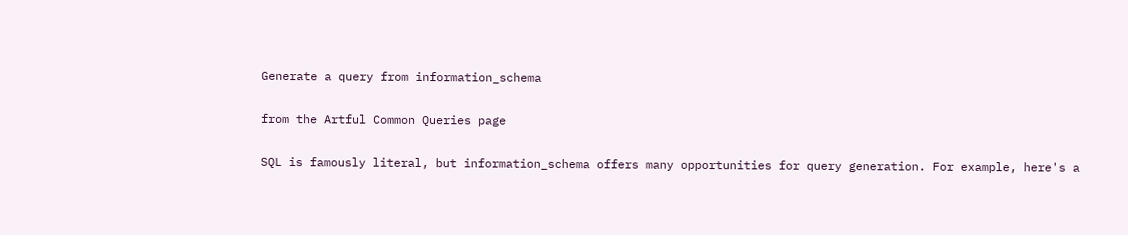Generate a query from information_schema

from the Artful Common Queries page

SQL is famously literal, but information_schema offers many opportunities for query generation. For example, here's a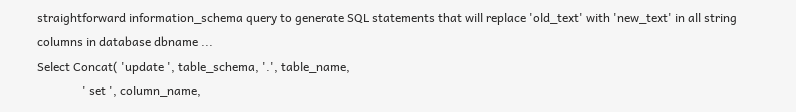straightforward information_schema query to generate SQL statements that will replace 'old_text' with 'new_text' in all string columns in database dbname ...
Select Concat( 'update ', table_schema, '.', table_name,
               ' set ', column_name,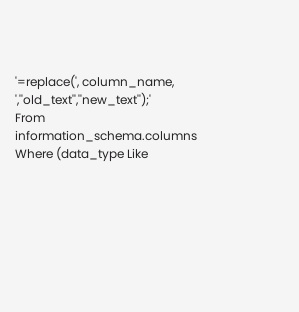'=replace(', column_name, ',''old_text'',''new_text'');'
From information_schema.columns
Where (data_type Like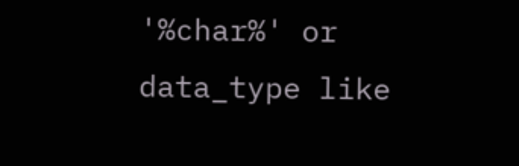'%char%' or data_type like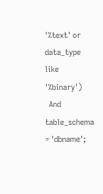'%text' or data_type like '%binary')
  And table_schema = 'dbname';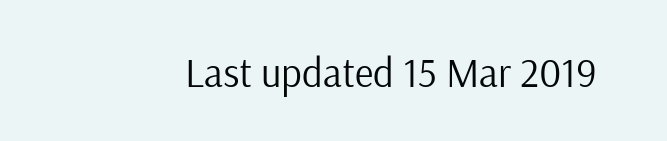Last updated 15 Mar 2019